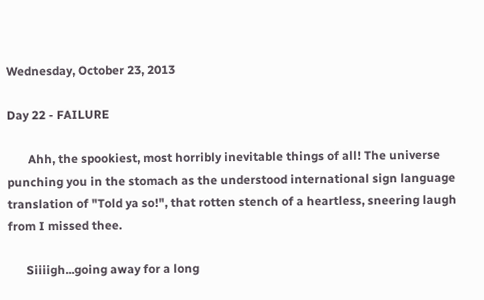Wednesday, October 23, 2013

Day 22 - FAILURE

       Ahh, the spookiest, most horribly inevitable things of all! The universe punching you in the stomach as the understood international sign language translation of "Told ya so!", that rotten stench of a heartless, sneering laugh from I missed thee.

      Siiiigh...going away for a long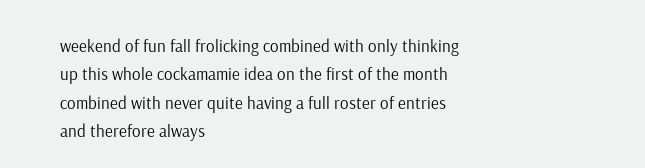weekend of fun fall frolicking combined with only thinking up this whole cockamamie idea on the first of the month combined with never quite having a full roster of entries and therefore always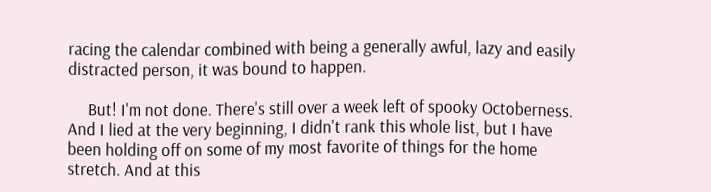racing the calendar combined with being a generally awful, lazy and easily distracted person, it was bound to happen.

     But! I'm not done. There's still over a week left of spooky Octoberness. And I lied at the very beginning, I didn't rank this whole list, but I have been holding off on some of my most favorite of things for the home stretch. And at this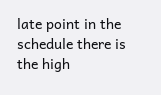late point in the schedule there is the high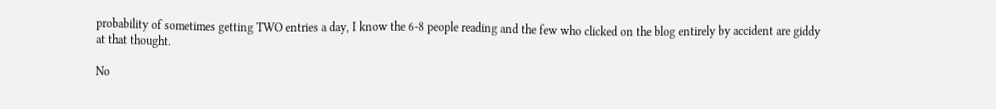probability of sometimes getting TWO entries a day, I know the 6-8 people reading and the few who clicked on the blog entirely by accident are giddy at that thought.

No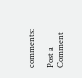comments:

Post a Comment